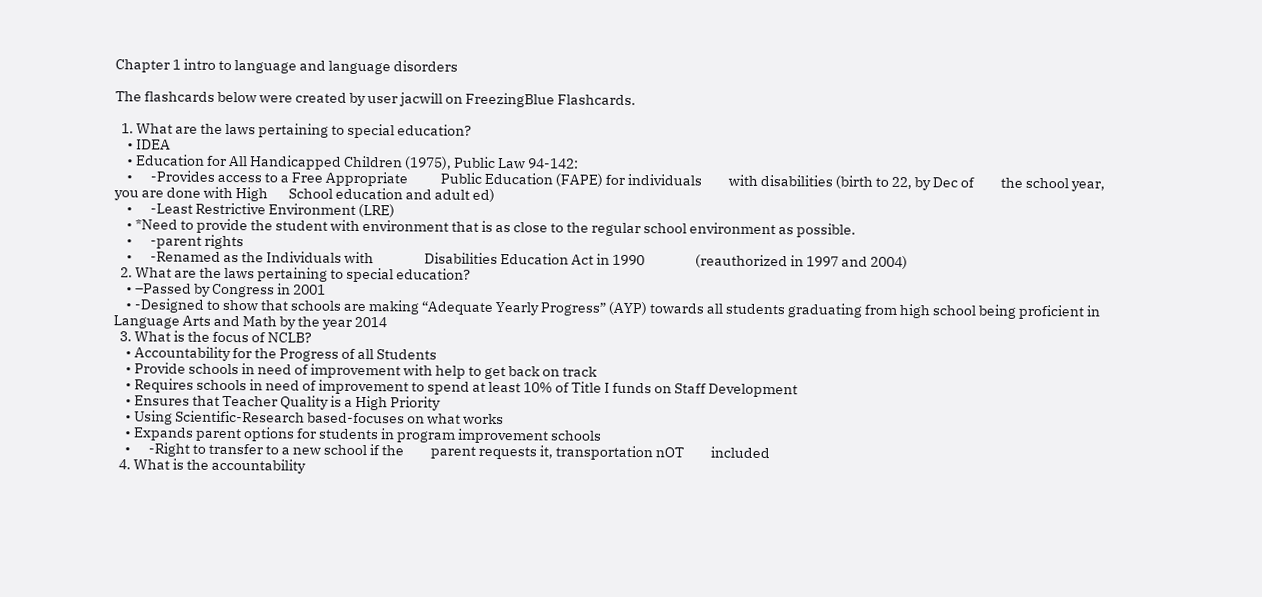Chapter 1 intro to language and language disorders

The flashcards below were created by user jacwill on FreezingBlue Flashcards.

  1. What are the laws pertaining to special education?
    • IDEA
    • Education for All Handicapped Children (1975), Public Law 94-142:
    •      -Provides access to a Free Appropriate           Public Education (FAPE) for individuals         with disabilities (birth to 22, by Dec of         the school year, you are done with High       School education and adult ed)
    •      -Least Restrictive Environment (LRE)
    • *Need to provide the student with environment that is as close to the regular school environment as possible.
    •      -parent rights
    •      -Renamed as the Individuals with                 Disabilities Education Act in 1990                 (reauthorized in 1997 and 2004)
  2. What are the laws pertaining to special education?
    • –Passed by Congress in 2001
    • -Designed to show that schools are making “Adequate Yearly Progress” (AYP) towards all students graduating from high school being proficient in Language Arts and Math by the year 2014
  3. What is the focus of NCLB?
    • Accountability for the Progress of all Students
    • Provide schools in need of improvement with help to get back on track
    • Requires schools in need of improvement to spend at least 10% of Title I funds on Staff Development
    • Ensures that Teacher Quality is a High Priority
    • Using Scientific-Research based-focuses on what works
    • Expands parent options for students in program improvement schools
    •      -Right to transfer to a new school if the         parent requests it, transportation nOT         included
  4. What is the accountability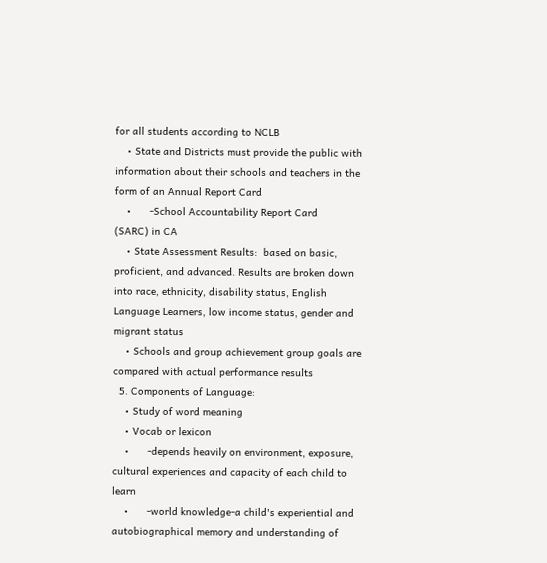for all students according to NCLB
    • State and Districts must provide the public with information about their schools and teachers in the form of an Annual Report Card
    •      -School Accountability Report Card                 (SARC) in CA
    • State Assessment Results:  based on basic, proficient, and advanced. Results are broken down into race, ethnicity, disability status, English Language Learners, low income status, gender and migrant status
    • Schools and group achievement group goals are compared with actual performance results
  5. Components of Language:
    • Study of word meaning
    • Vocab or lexicon
    •      -depends heavily on environment, exposure, cultural experiences and capacity of each child to learn
    •      -world knowledge-a child's experiential and autobiographical memory and understanding of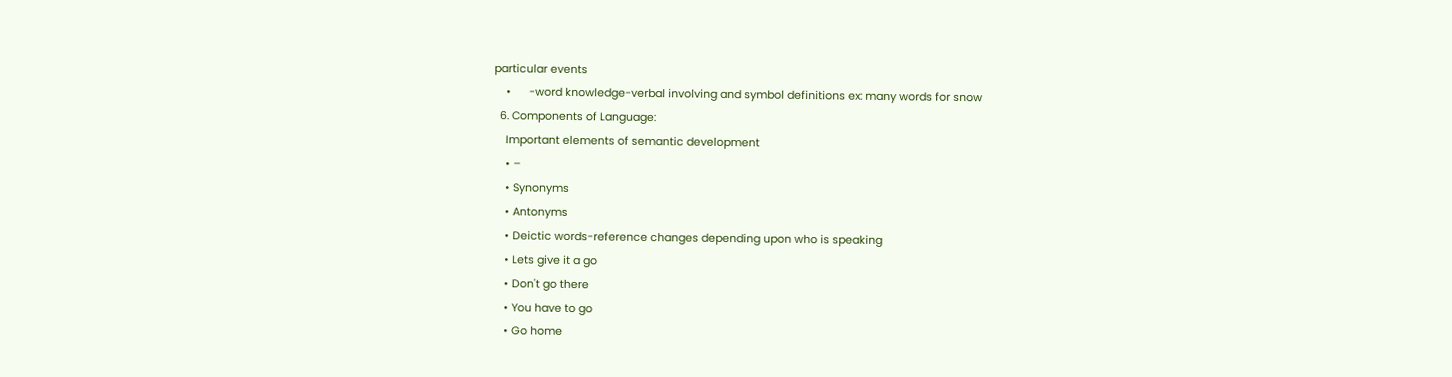particular events
    •      -word knowledge-verbal involving and symbol definitions ex: many words for snow
  6. Components of Language:
    Important elements of semantic development
    • –
    • Synonyms
    • Antonyms
    • Deictic words-reference changes depending upon who is speaking
    • Lets give it a go
    • Don't go there
    • You have to go
    • Go home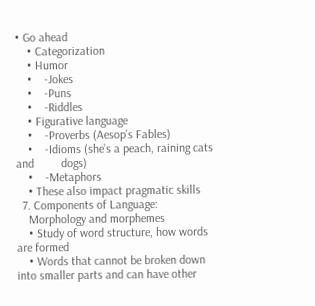• Go ahead
    • Categorization
    • Humor
    •    -Jokes
    •    -Puns
    •    -Riddles
    • Figurative language
    •    -Proverbs (Aesop’s Fables)
    •    -Idioms (she’s a peach, raining cats and         dogs)
    •    -Metaphors
    • These also impact pragmatic skills
  7. Components of Language:
    Morphology and morphemes
    • Study of word structure, how words are formed
    • Words that cannot be broken down into smaller parts and can have other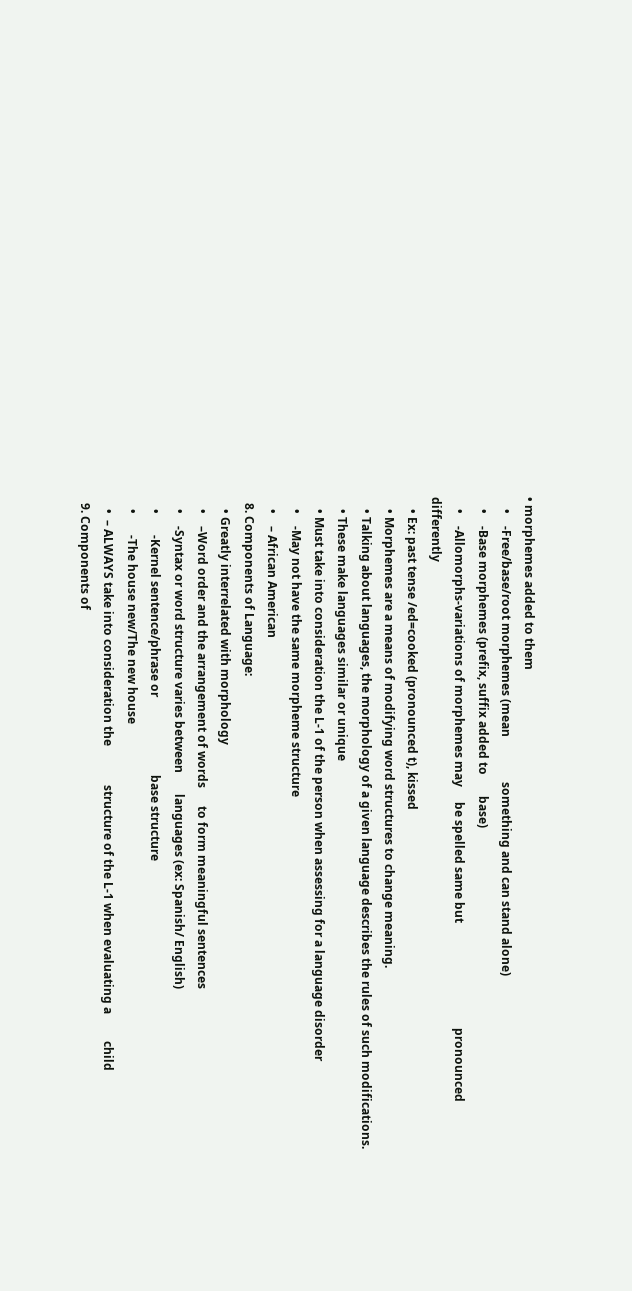• morphemes added to them
    •    -Free/base/root morphemes (mean               something and can stand alone)
    •    -Base morphemes (prefix, suffix added to       base)
    •    -Allomorphs-variations of morphemes may     be spelled same but                                   pronounced differently
    • Ex: past tense /ed=cooked (pronounced t), kissed
    • Morphemes are a means of modifying word structures to change meaning.
    • Talking about languages, the morphology of a given language describes the rules of such modifications.
    • These make languages similar or unique
    • Must take into consideration the L-1 of the person when assessing for a language disorder
    •    -May not have the same morpheme structure
    •    – African American
  8. Components of Language:
    • Greatly interrelated with morphology
    •    –Word order and the arrangement of words      to form meaningful sentences
    •    -Syntax or word structure varies between       languages (ex: Spanish/ English)
    •       -Kernel sentence/phrase or                          base structure
    •       -The house new/The new house
    •  – ALWAYS take into consideration the             structure of the L-1 when evaluating a         child
  9. Components of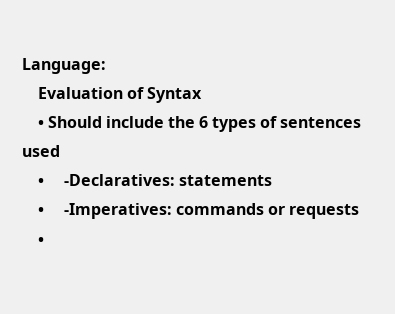Language:
    Evaluation of Syntax
    • Should include the 6 types of sentences used
    •     -Declaratives: statements
    •     -Imperatives: commands or requests
    •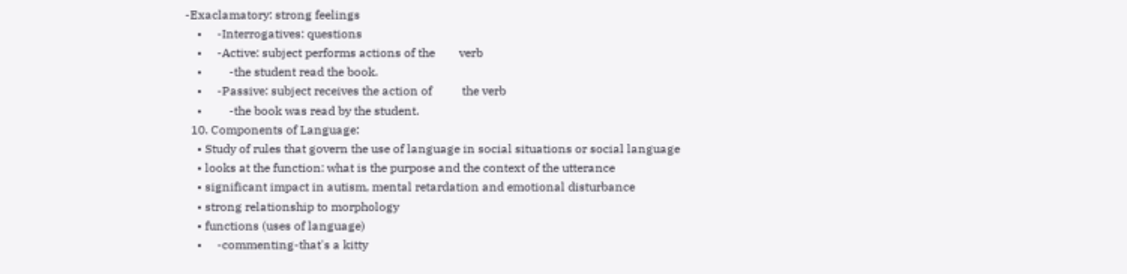-Exaclamatory: strong feelings
    •     -Interrogatives: questions
    •     -Active: subject performs actions of the        verb
    •         -the student read the book.
    •     -Passive: subject receives the action of          the verb
    •         -the book was read by the student.
  10. Components of Language:
    • Study of rules that govern the use of language in social situations or social language
    • looks at the function: what is the purpose and the context of the utterance
    • significant impact in autism, mental retardation and emotional disturbance
    • strong relationship to morphology
    • functions (uses of language)
    •     -commenting-that's a kitty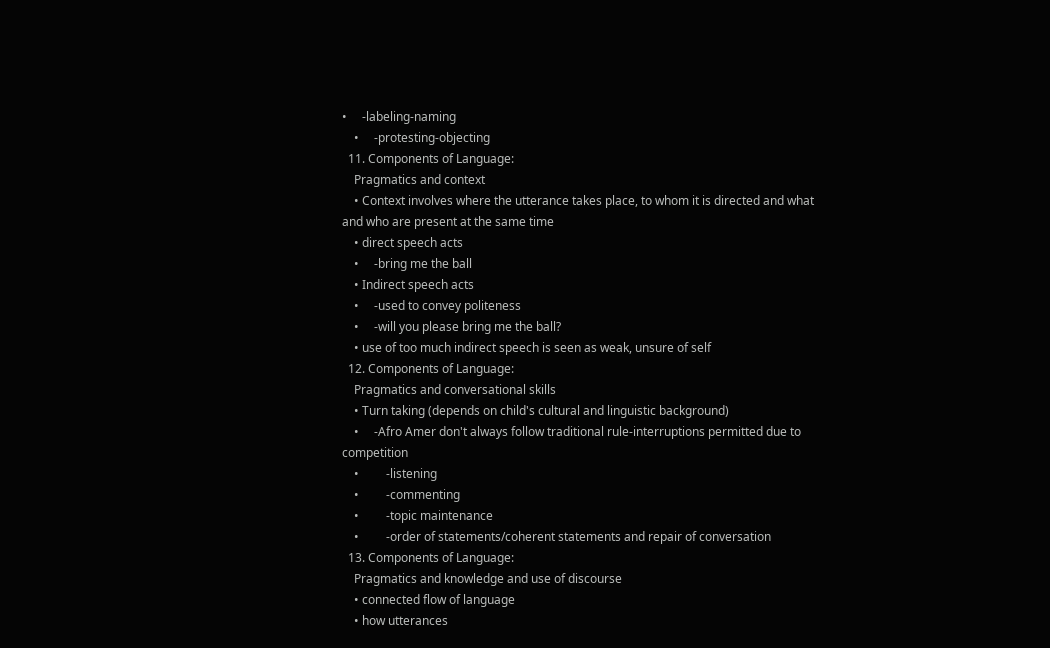•     -labeling-naming
    •     -protesting-objecting
  11. Components of Language:
    Pragmatics and context
    • Context involves where the utterance takes place, to whom it is directed and what and who are present at the same time
    • direct speech acts
    •     -bring me the ball
    • Indirect speech acts
    •     -used to convey politeness
    •     -will you please bring me the ball?
    • use of too much indirect speech is seen as weak, unsure of self
  12. Components of Language:
    Pragmatics and conversational skills
    • Turn taking (depends on child's cultural and linguistic background)
    •     -Afro Amer don't always follow traditional rule-interruptions permitted due to competition
    •         -listening
    •         -commenting
    •         -topic maintenance
    •         -order of statements/coherent statements and repair of conversation
  13. Components of Language:
    Pragmatics and knowledge and use of discourse
    • connected flow of language
    • how utterances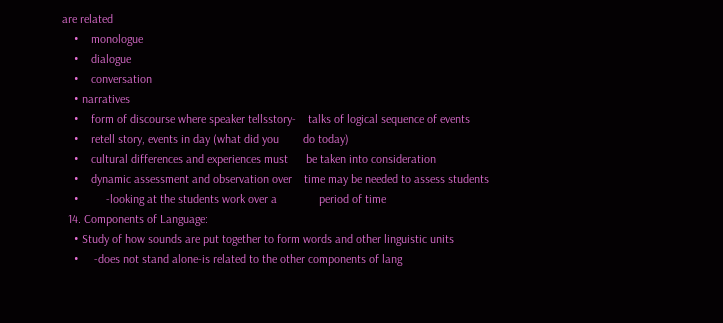are related
    •    monologue
    •    dialogue
    •    conversation
    • narratives
    •    form of discourse where speaker tellsstory-    talks of logical sequence of events
    •    retell story, events in day (what did you        do today)
    •    cultural differences and experiences must      be taken into consideration
    •    dynamic assessment and observation over    time may be needed to assess students
    •         -looking at the students work over a              period of time
  14. Components of Language:
    • Study of how sounds are put together to form words and other linguistic units
    •     -does not stand alone-is related to the other components of lang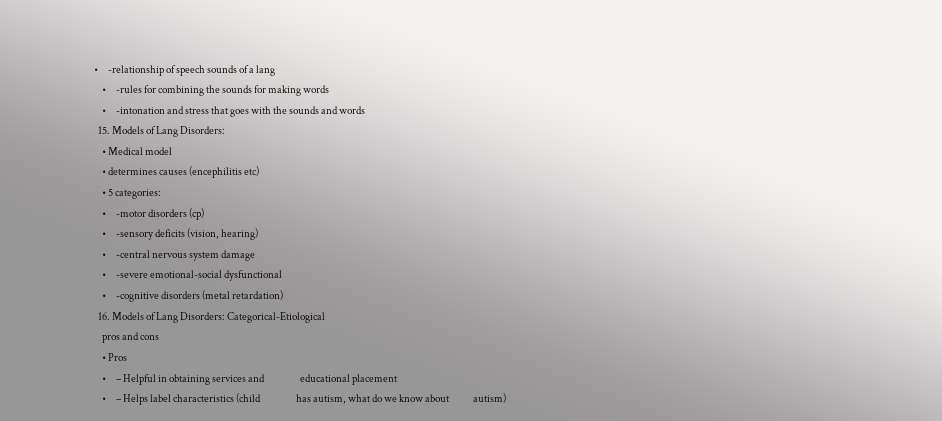•     -relationship of speech sounds of a lang
    •     -rules for combining the sounds for making words
    •     -intonation and stress that goes with the sounds and words
  15. Models of Lang Disorders:
    • Medical model
    • determines causes (encephilitis etc)
    • 5 categories:
    •     -motor disorders (cp)
    •     -sensory deficits (vision, hearing)
    •     -central nervous system damage
    •     -severe emotional-social dysfunctional
    •     -cognitive disorders (metal retardation)
  16. Models of Lang Disorders: Categorical-Etiological
    pros and cons
    • Pros
    •     – Helpful in obtaining services and                  educational placement
    •     – Helps label characteristics (child                  has autism, what do we know about            autism)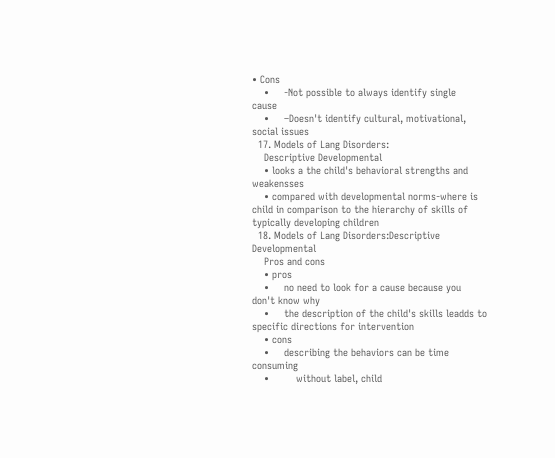• Cons
    •     -Not possible to always identify single          cause
    •     –Doesn't identify cultural, motivational,         social issues
  17. Models of Lang Disorders:
    Descriptive Developmental
    • looks a the child's behavioral strengths and weakensses
    • compared with developmental norms-where is child in comparison to the hierarchy of skills of typically developing children
  18. Models of Lang Disorders:Descriptive Developmental
    Pros and cons
    • pros
    •     no need to look for a cause because you         don't know why
    •     the description of the child's skills leadds to specific directions for intervention
    • cons
    •     describing the behaviors can be time           consuming
    •         without label, child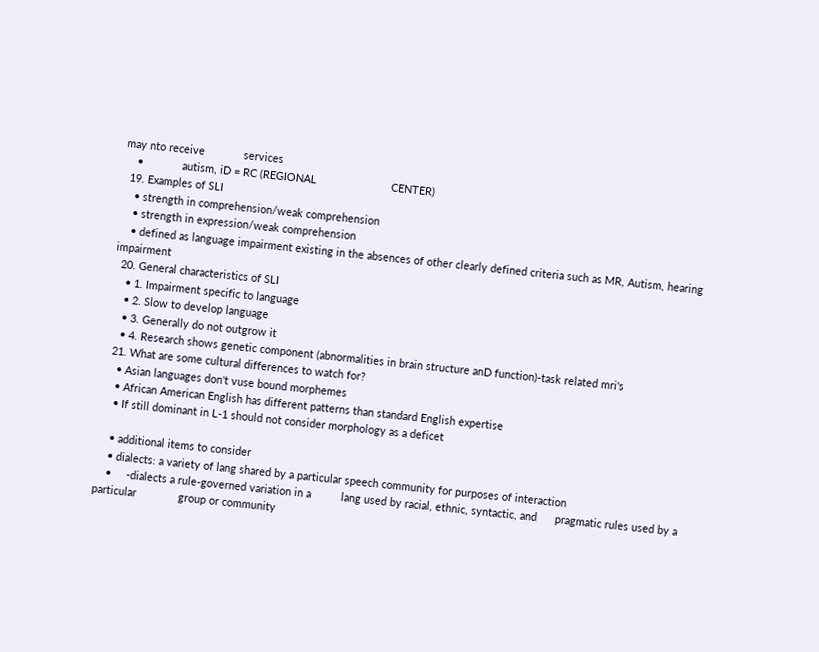may nto receive             services
    •             autism, iD = RC (REGIONAL                         CENTER)
  19. Examples of SLI
    • strength in comprehension/weak comprehension
    • strength in expression/weak comprehension
    • defined as language impairment existing in the absences of other clearly defined criteria such as MR, Autism, hearing impairment
  20. General characteristics of SLI
    • 1. Impairment specific to language
    • 2. Slow to develop language
    • 3. Generally do not outgrow it
    • 4. Research shows genetic component (abnormalities in brain structure anD function)-task related mri's
  21. What are some cultural differences to watch for?
    • Asian languages don't vuse bound morphemes
    • African American English has different patterns than standard English expertise
    • If still dominant in L-1 should not consider morphology as a deficet

    • additional items to consider
    • dialects: a variety of lang shared by a particular speech community for purposes of interaction
    •     -dialects a rule-governed variation in a          lang used by racial, ethnic, syntactic, and      pragmatic rules used by a particular              group or community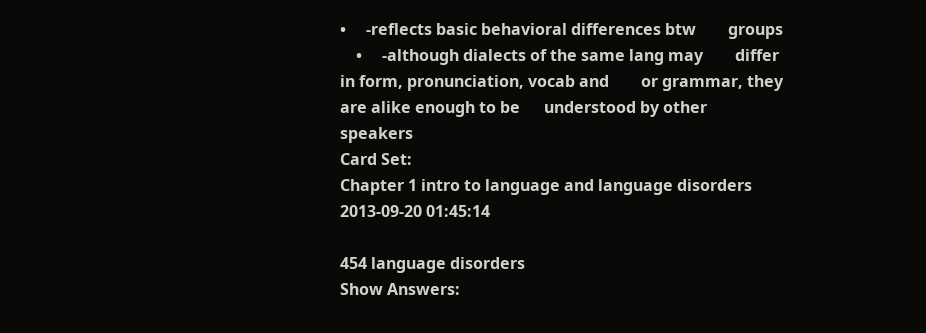•     -reflects basic behavioral differences btw        groups
    •     -although dialects of the same lang may        differ in form, pronunciation, vocab and        or grammar, they are alike enough to be      understood by other speakers
Card Set:
Chapter 1 intro to language and language disorders
2013-09-20 01:45:14

454 language disorders
Show Answers: